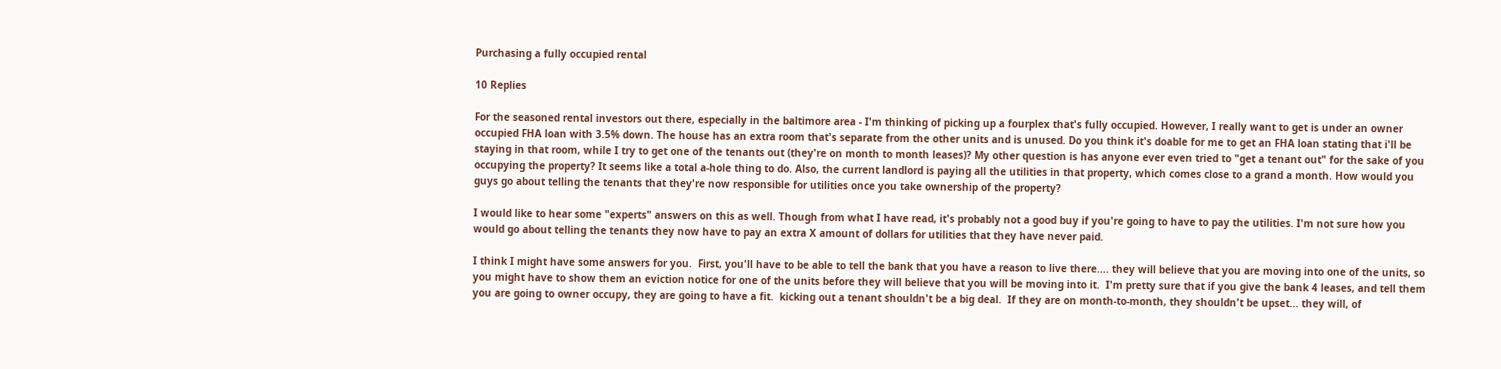Purchasing a fully occupied rental

10 Replies

For the seasoned rental investors out there, especially in the baltimore area - I'm thinking of picking up a fourplex that's fully occupied. However, I really want to get is under an owner occupied FHA loan with 3.5% down. The house has an extra room that's separate from the other units and is unused. Do you think it's doable for me to get an FHA loan stating that i'll be staying in that room, while I try to get one of the tenants out (they're on month to month leases)? My other question is has anyone ever even tried to "get a tenant out" for the sake of you occupying the property? It seems like a total a-hole thing to do. Also, the current landlord is paying all the utilities in that property, which comes close to a grand a month. How would you guys go about telling the tenants that they're now responsible for utilities once you take ownership of the property?

I would like to hear some "experts" answers on this as well. Though from what I have read, it's probably not a good buy if you're going to have to pay the utilities. I'm not sure how you would go about telling the tenants they now have to pay an extra X amount of dollars for utilities that they have never paid.

I think I might have some answers for you.  First, you'll have to be able to tell the bank that you have a reason to live there.... they will believe that you are moving into one of the units, so you might have to show them an eviction notice for one of the units before they will believe that you will be moving into it.  I'm pretty sure that if you give the bank 4 leases, and tell them you are going to owner occupy, they are going to have a fit.  kicking out a tenant shouldn't be a big deal.  If they are on month-to-month, they shouldn't be upset... they will, of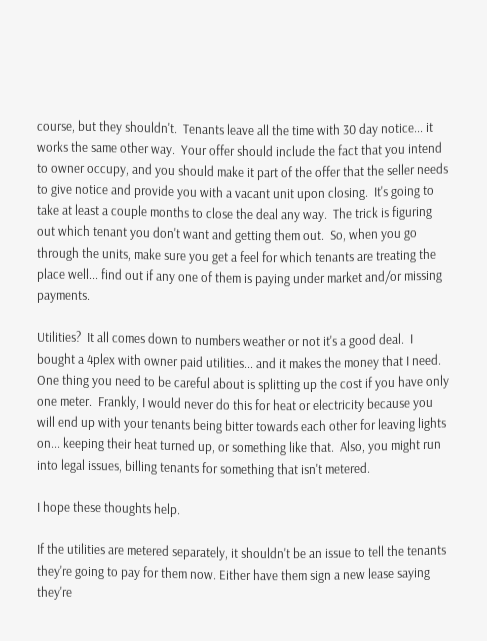course, but they shouldn't.  Tenants leave all the time with 30 day notice... it works the same other way.  Your offer should include the fact that you intend to owner occupy, and you should make it part of the offer that the seller needs to give notice and provide you with a vacant unit upon closing.  It's going to take at least a couple months to close the deal any way.  The trick is figuring out which tenant you don't want and getting them out.  So, when you go through the units, make sure you get a feel for which tenants are treating the place well... find out if any one of them is paying under market and/or missing payments.

Utilities?  It all comes down to numbers weather or not it's a good deal.  I bought a 4plex with owner paid utilities... and it makes the money that I need.  One thing you need to be careful about is splitting up the cost if you have only one meter.  Frankly, I would never do this for heat or electricity because you will end up with your tenants being bitter towards each other for leaving lights on... keeping their heat turned up, or something like that.  Also, you might run into legal issues, billing tenants for something that isn't metered.

I hope these thoughts help.

If the utilities are metered separately, it shouldn't be an issue to tell the tenants they're going to pay for them now. Either have them sign a new lease saying they're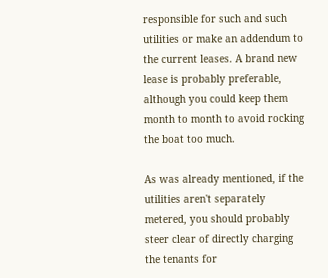responsible for such and such utilities or make an addendum to the current leases. A brand new lease is probably preferable, although you could keep them month to month to avoid rocking the boat too much.

As was already mentioned, if the utilities aren't separately metered, you should probably steer clear of directly charging the tenants for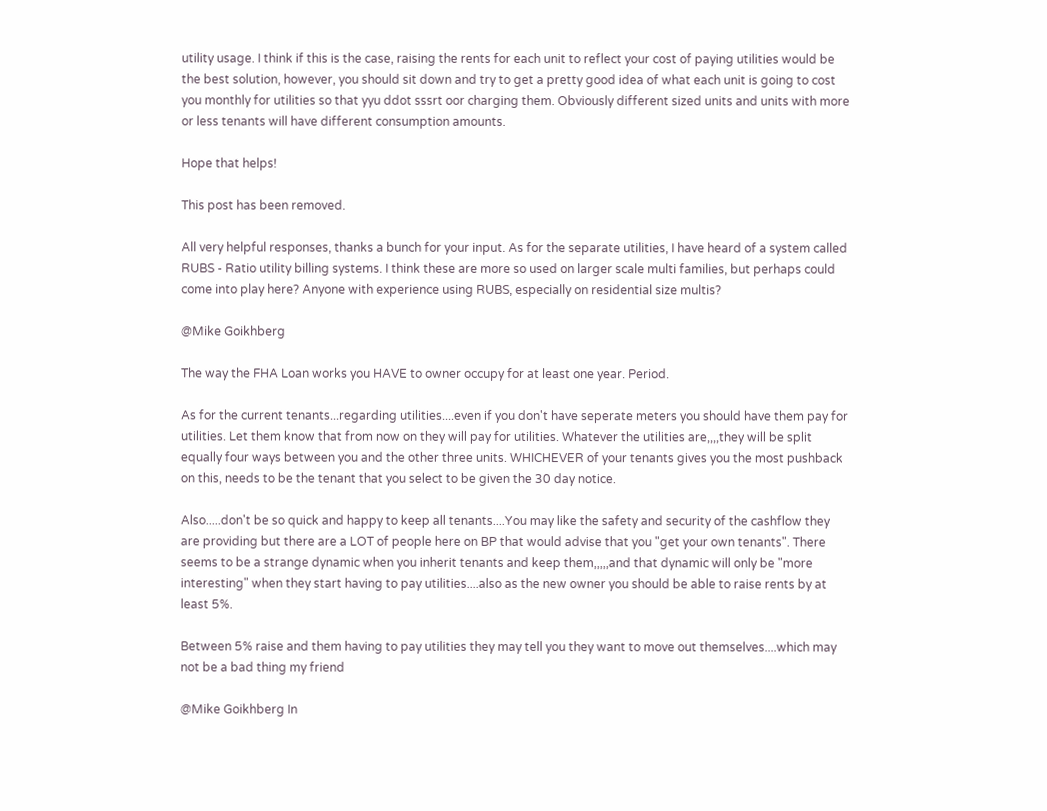utility usage. I think if this is the case, raising the rents for each unit to reflect your cost of paying utilities would be the best solution, however, you should sit down and try to get a pretty good idea of what each unit is going to cost you monthly for utilities so that yyu ddot sssrt oor charging them. Obviously different sized units and units with more or less tenants will have different consumption amounts.

Hope that helps!

This post has been removed.

All very helpful responses, thanks a bunch for your input. As for the separate utilities, I have heard of a system called RUBS - Ratio utility billing systems. I think these are more so used on larger scale multi families, but perhaps could come into play here? Anyone with experience using RUBS, especially on residential size multis?

@Mike Goikhberg

The way the FHA Loan works you HAVE to owner occupy for at least one year. Period.

As for the current tenants...regarding utilities....even if you don't have seperate meters you should have them pay for utilities. Let them know that from now on they will pay for utilities. Whatever the utilities are,,,,they will be split equally four ways between you and the other three units. WHICHEVER of your tenants gives you the most pushback on this, needs to be the tenant that you select to be given the 30 day notice.

Also.....don't be so quick and happy to keep all tenants....You may like the safety and security of the cashflow they are providing but there are a LOT of people here on BP that would advise that you "get your own tenants". There seems to be a strange dynamic when you inherit tenants and keep them,,,,,and that dynamic will only be "more interesting" when they start having to pay utilities....also as the new owner you should be able to raise rents by at least 5%.

Between 5% raise and them having to pay utilities they may tell you they want to move out themselves....which may not be a bad thing my friend

@Mike Goikhberg In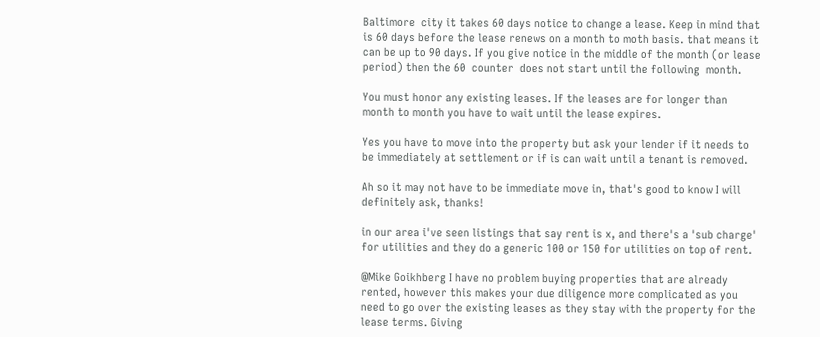Baltimore  city it takes 60 days notice to change a lease. Keep in mind that is 60 days before the lease renews on a month to moth basis. that means it can be up to 90 days. If you give notice in the middle of the month (or lease period) then the 60  counter  does not start until the following  month.

You must honor any existing leases. If the leases are for longer than  month to month you have to wait until the lease expires.

Yes you have to move into the property but ask your lender if it needs to be immediately at settlement or if is can wait until a tenant is removed.

Ah so it may not have to be immediate move in, that's good to know I will definitely ask, thanks!

in our area i've seen listings that say rent is x, and there's a 'sub charge' for utilities and they do a generic 100 or 150 for utilities on top of rent.

@Mike Goikhberg I have no problem buying properties that are already rented, however this makes your due diligence more complicated as you need to go over the existing leases as they stay with the property for the lease terms. Giving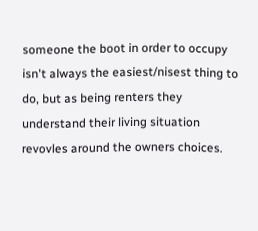someone the boot in order to occupy isn't always the easiest/nisest thing to do, but as being renters they understand their living situation revovles around the owners choices.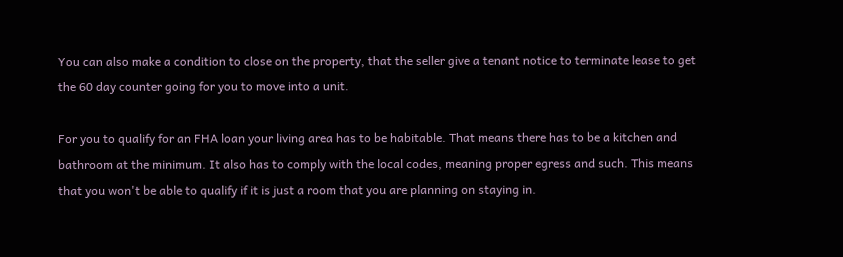You can also make a condition to close on the property, that the seller give a tenant notice to terminate lease to get the 60 day counter going for you to move into a unit.

For you to qualify for an FHA loan your living area has to be habitable. That means there has to be a kitchen and bathroom at the minimum. It also has to comply with the local codes, meaning proper egress and such. This means that you won't be able to qualify if it is just a room that you are planning on staying in.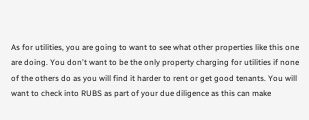As for utilities, you are going to want to see what other properties like this one are doing. You don't want to be the only property charging for utilities if none of the others do as you will find it harder to rent or get good tenants. You will want to check into RUBS as part of your due diligence as this can make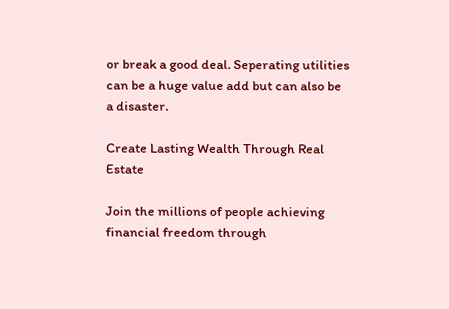or break a good deal. Seperating utilities can be a huge value add but can also be a disaster.

Create Lasting Wealth Through Real Estate

Join the millions of people achieving financial freedom through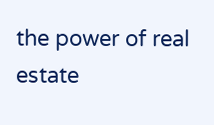the power of real estate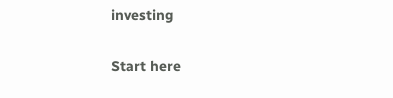investing

Start here